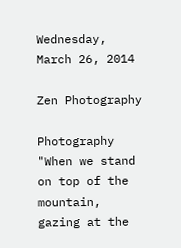Wednesday, March 26, 2014

Zen Photography

Photography "When we stand on top of the mountain, gazing at the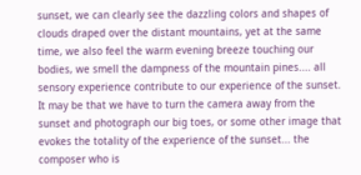sunset, we can clearly see the dazzling colors and shapes of clouds draped over the distant mountains, yet at the same time, we also feel the warm evening breeze touching our bodies, we smell the dampness of the mountain pines.... all sensory experience contribute to our experience of the sunset. It may be that we have to turn the camera away from the sunset and photograph our big toes, or some other image that evokes the totality of the experience of the sunset... the composer who is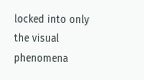locked into only the visual phenomena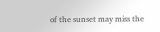of the sunset may miss the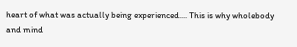heart of what was actually being experienced.... This is why wholebody and mind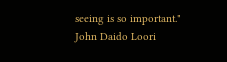seeing is so important." John Daido Loori